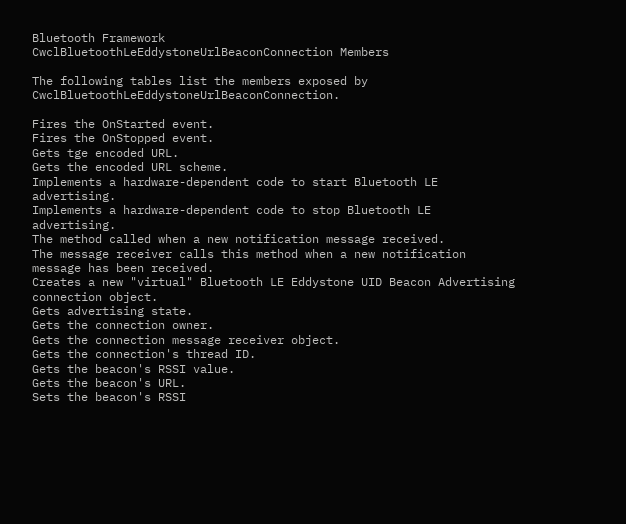Bluetooth Framework
CwclBluetoothLeEddystoneUrlBeaconConnection Members

The following tables list the members exposed by CwclBluetoothLeEddystoneUrlBeaconConnection.

Fires the OnStarted event.
Fires the OnStopped event.
Gets tge encoded URL.
Gets the encoded URL scheme.
Implements a hardware-dependent code to start Bluetooth LE advertising.
Implements a hardware-dependent code to stop Bluetooth LE advertising.
The method called when a new notification message received.
The message receiver calls this method when a new notification message has been received.
Creates a new "virtual" Bluetooth LE Eddystone UID Beacon Advertising connection object.
Gets advertising state.
Gets the connection owner.
Gets the connection message receiver object.
Gets the connection's thread ID.
Gets the beacon's RSSI value.
Gets the beacon's URL.
Sets the beacon's RSSI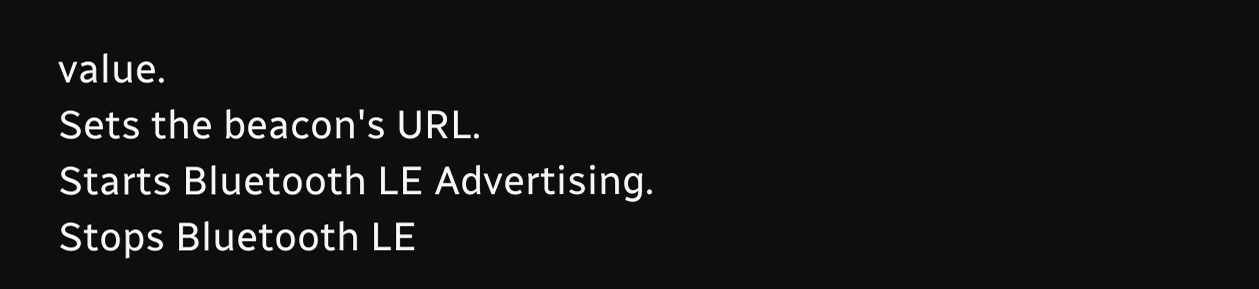value.
Sets the beacon's URL.
Starts Bluetooth LE Advertising.
Stops Bluetooth LE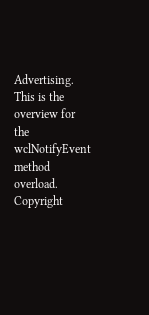Advertising.
This is the overview for the wclNotifyEvent method overload.
Copyright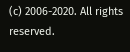(c) 2006-2020. All rights reserved.